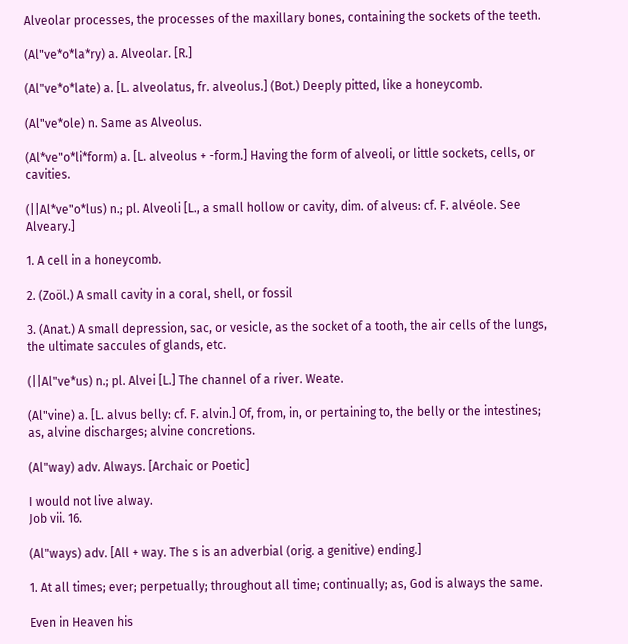Alveolar processes, the processes of the maxillary bones, containing the sockets of the teeth.

(Al"ve*o*la*ry) a. Alveolar. [R.]

(Al"ve*o*late) a. [L. alveolatus, fr. alveolus.] (Bot.) Deeply pitted, like a honeycomb.

(Al"ve*ole) n. Same as Alveolus.

(Al*ve"o*li*form) a. [L. alveolus + -form.] Having the form of alveoli, or little sockets, cells, or cavities.

(||Al*ve"o*lus) n.; pl. Alveoli [L., a small hollow or cavity, dim. of alveus: cf. F. alvéole. See Alveary.]

1. A cell in a honeycomb.

2. (Zoöl.) A small cavity in a coral, shell, or fossil

3. (Anat.) A small depression, sac, or vesicle, as the socket of a tooth, the air cells of the lungs, the ultimate saccules of glands, etc.

(||Al"ve*us) n.; pl. Alvei [L.] The channel of a river. Weate.

(Al"vine) a. [L. alvus belly: cf. F. alvin.] Of, from, in, or pertaining to, the belly or the intestines; as, alvine discharges; alvine concretions.

(Al"way) adv. Always. [Archaic or Poetic]

I would not live alway.
Job vii. 16.

(Al"ways) adv. [All + way. The s is an adverbial (orig. a genitive) ending.]

1. At all times; ever; perpetually; throughout all time; continually; as, God is always the same.

Even in Heaven his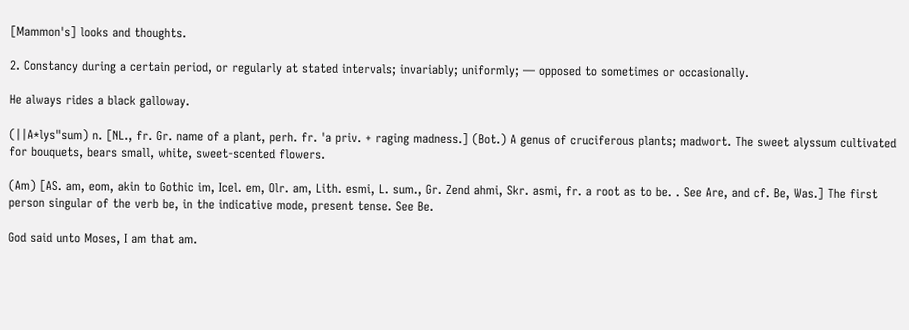[Mammon's] looks and thoughts.

2. Constancy during a certain period, or regularly at stated intervals; invariably; uniformly; — opposed to sometimes or occasionally.

He always rides a black galloway.

(||A*lys"sum) n. [NL., fr. Gr. name of a plant, perh. fr. 'a priv. + raging madness.] (Bot.) A genus of cruciferous plants; madwort. The sweet alyssum cultivated for bouquets, bears small, white, sweet-scented flowers.

(Am) [AS. am, eom, akin to Gothic im, Icel. em, Olr. am, Lith. esmi, L. sum., Gr. Zend ahmi, Skr. asmi, fr. a root as to be. . See Are, and cf. Be, Was.] The first person singular of the verb be, in the indicative mode, present tense. See Be.

God said unto Moses, I am that am.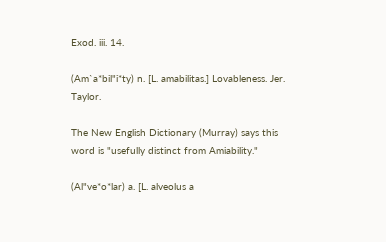Exod. iii. 14.

(Am`a*bil"i*ty) n. [L. amabilitas.] Lovableness. Jer. Taylor.

The New English Dictionary (Murray) says this word is "usefully distinct from Amiability."

(Al"ve*o*lar) a. [L. alveolus a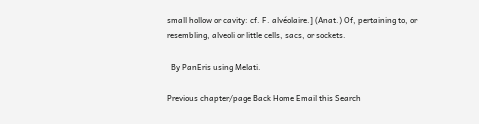small hollow or cavity: cf. F. alvéolaire.] (Anat.) Of, pertaining to, or resembling, alveoli or little cells, sacs, or sockets.

  By PanEris using Melati.

Previous chapter/page Back Home Email this Search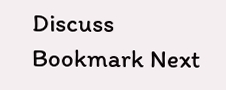Discuss Bookmark Next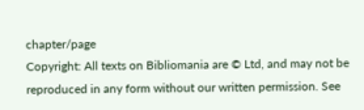chapter/page
Copyright: All texts on Bibliomania are © Ltd, and may not be reproduced in any form without our written permission. See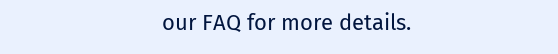our FAQ for more details.